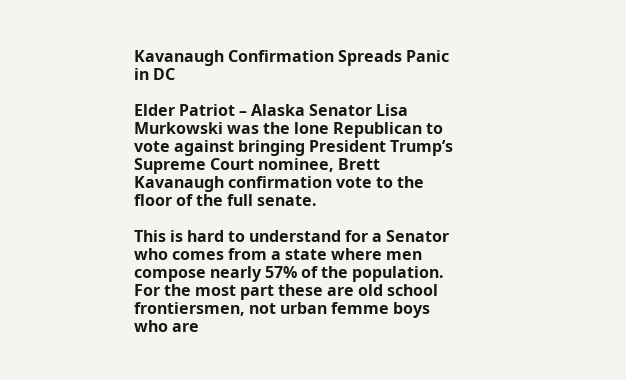Kavanaugh Confirmation Spreads Panic in DC

Elder Patriot – Alaska Senator Lisa Murkowski was the lone Republican to vote against bringing President Trump’s Supreme Court nominee, Brett Kavanaugh confirmation vote to the floor of the full senate.

This is hard to understand for a Senator who comes from a state where men compose nearly 57% of the population.  For the most part these are old school frontiersmen, not urban femme boys who are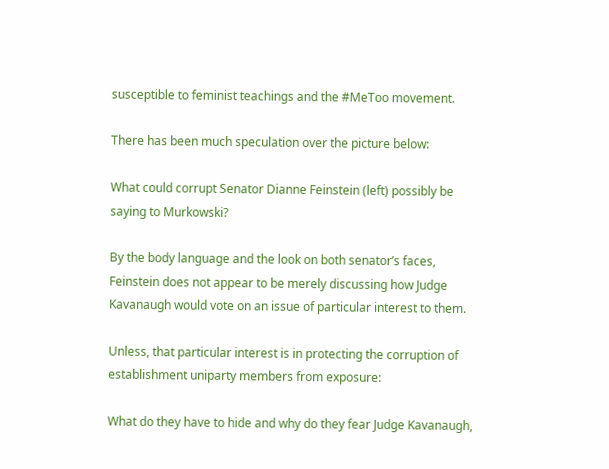susceptible to feminist teachings and the #MeToo movement.

There has been much speculation over the picture below:

What could corrupt Senator Dianne Feinstein (left) possibly be saying to Murkowski?

By the body language and the look on both senator’s faces, Feinstein does not appear to be merely discussing how Judge Kavanaugh would vote on an issue of particular interest to them.

Unless, that particular interest is in protecting the corruption of establishment uniparty members from exposure:

What do they have to hide and why do they fear Judge Kavanaugh,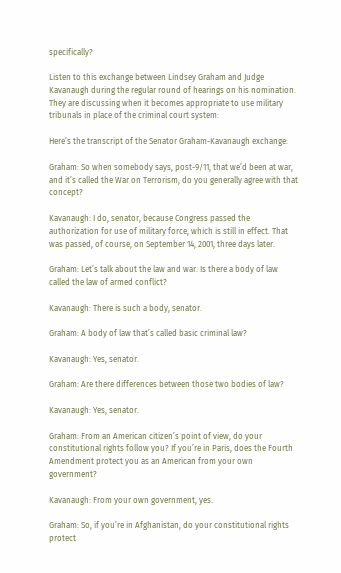specifically?

Listen to this exchange between Lindsey Graham and Judge Kavanaugh during the regular round of hearings on his nomination.  They are discussing when it becomes appropriate to use military tribunals in place of the criminal court system:

Here’s the transcript of the Senator Graham-Kavanaugh exchange:

Graham: So when somebody says, post-9/11, that we’d been at war, and it’s called the War on Terrorism, do you generally agree with that concept?

Kavanaugh: I do, senator, because Congress passed the authorization for use of military force, which is still in effect. That was passed, of course, on September 14, 2001, three days later.

Graham: Let’s talk about the law and war. Is there a body of law called the law of armed conflict?

Kavanaugh: There is such a body, senator.

Graham: A body of law that’s called basic criminal law?

Kavanaugh: Yes, senator.

Graham: Are there differences between those two bodies of law?

Kavanaugh: Yes, senator.

Graham: From an American citizen’s point of view, do your constitutional rights follow you? If you’re in Paris, does the Fourth Amendment protect you as an American from your own government?

Kavanaugh: From your own government, yes.

Graham: So, if you’re in Afghanistan, do your constitutional rights protect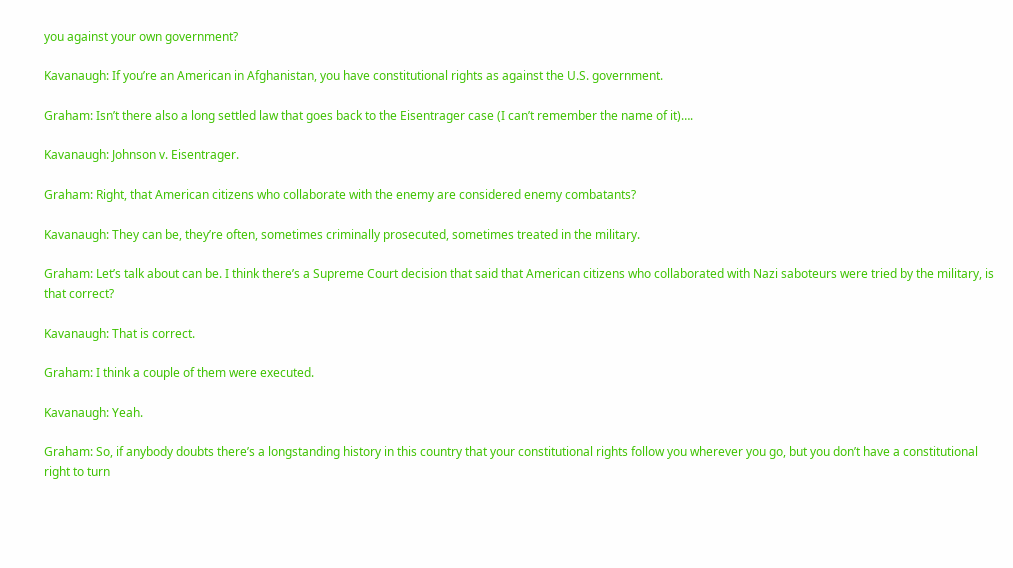you against your own government?

Kavanaugh: If you’re an American in Afghanistan, you have constitutional rights as against the U.S. government.

Graham: Isn’t there also a long settled law that goes back to the Eisentrager case (I can’t remember the name of it)….

Kavanaugh: Johnson v. Eisentrager.

Graham: Right, that American citizens who collaborate with the enemy are considered enemy combatants?

Kavanaugh: They can be, they’re often, sometimes criminally prosecuted, sometimes treated in the military.

Graham: Let’s talk about can be. I think there’s a Supreme Court decision that said that American citizens who collaborated with Nazi saboteurs were tried by the military, is that correct?

Kavanaugh: That is correct.

Graham: I think a couple of them were executed.

Kavanaugh: Yeah.

Graham: So, if anybody doubts there’s a longstanding history in this country that your constitutional rights follow you wherever you go, but you don’t have a constitutional right to turn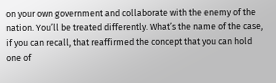on your own government and collaborate with the enemy of the nation. You’ll be treated differently. What’s the name of the case, if you can recall, that reaffirmed the concept that you can hold one of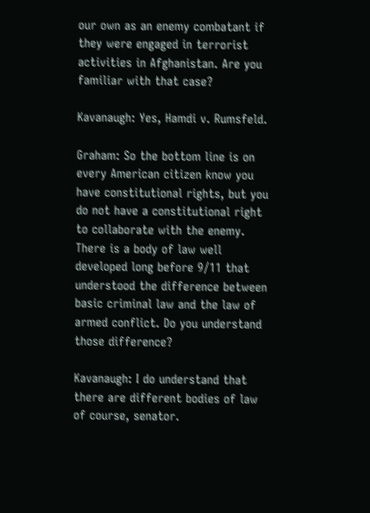our own as an enemy combatant if they were engaged in terrorist activities in Afghanistan. Are you familiar with that case?

Kavanaugh: Yes, Hamdi v. Rumsfeld.

Graham: So the bottom line is on every American citizen know you have constitutional rights, but you do not have a constitutional right to collaborate with the enemy. There is a body of law well developed long before 9/11 that understood the difference between basic criminal law and the law of armed conflict. Do you understand those difference?

Kavanaugh: I do understand that there are different bodies of law of course, senator.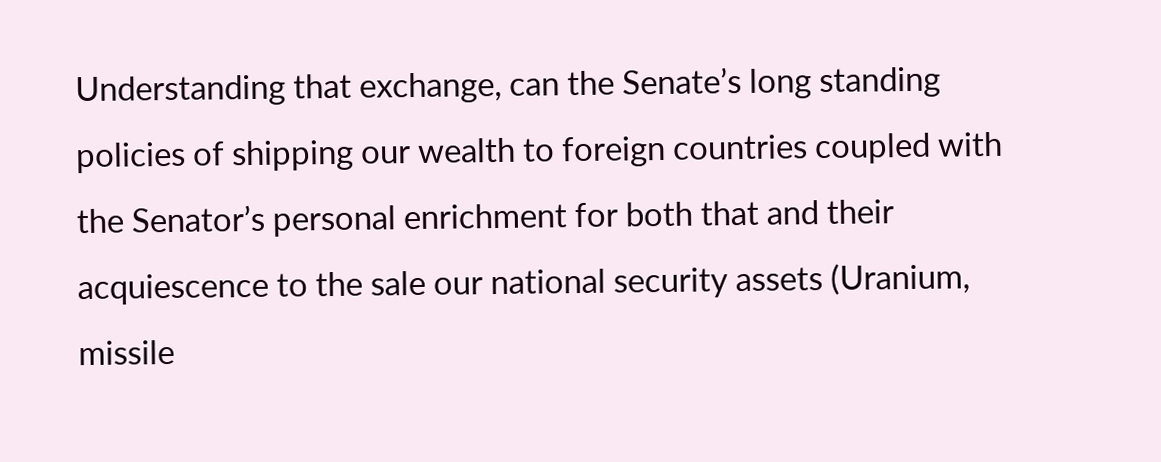Understanding that exchange, can the Senate’s long standing policies of shipping our wealth to foreign countries coupled with the Senator’s personal enrichment for both that and their acquiescence to the sale our national security assets (Uranium, missile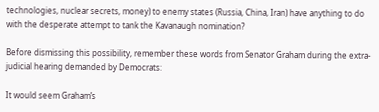technologies, nuclear secrets, money) to enemy states (Russia, China, Iran) have anything to do with the desperate attempt to tank the Kavanaugh nomination?

Before dismissing this possibility, remember these words from Senator Graham during the extra-judicial hearing demanded by Democrats:

It would seem Graham’s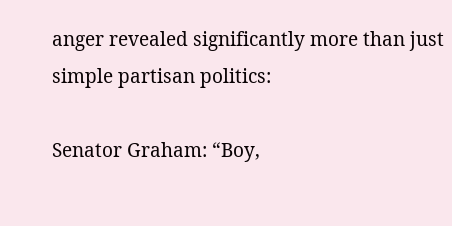anger revealed significantly more than just simple partisan politics:

Senator Graham: “Boy,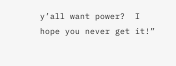y’all want power?  I hope you never get it!”